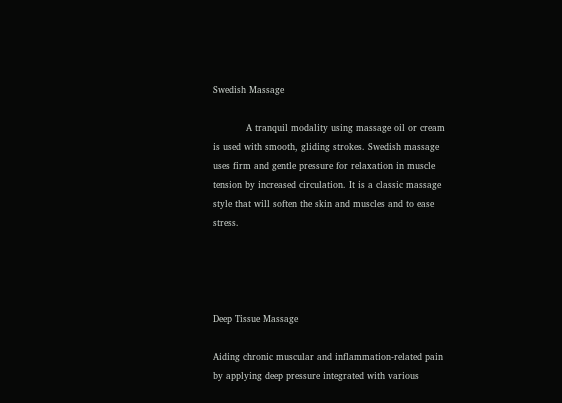Swedish Massage

           A tranquil modality using massage oil or cream is used with smooth, gliding strokes. Swedish massage uses firm and gentle pressure for relaxation in muscle tension by increased circulation. It is a classic massage style that will soften the skin and muscles and to ease stress.




Deep Tissue Massage

Aiding chronic muscular and inflammation-related pain by applying deep pressure integrated with various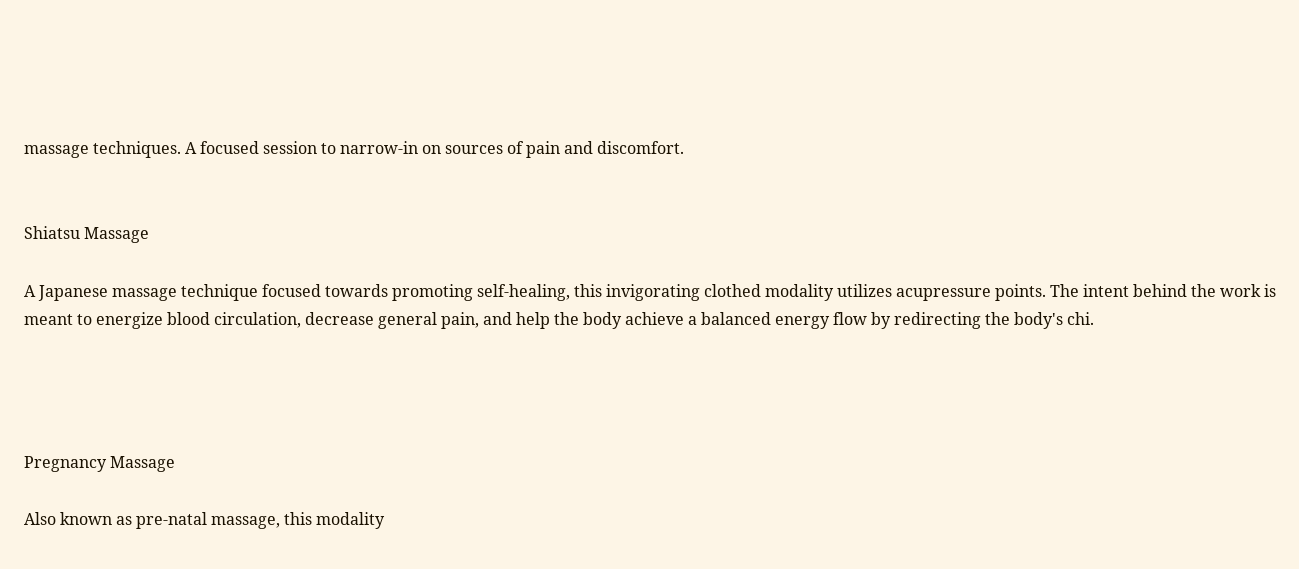massage techniques. A focused session to narrow-in on sources of pain and discomfort.


Shiatsu Massage

A Japanese massage technique focused towards promoting self-healing, this invigorating clothed modality utilizes acupressure points. The intent behind the work is meant to energize blood circulation, decrease general pain, and help the body achieve a balanced energy flow by redirecting the body's chi.




Pregnancy Massage

Also known as pre-natal massage, this modality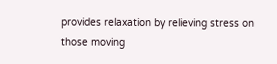provides relaxation by relieving stress on those moving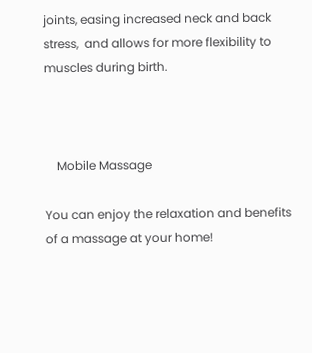joints, easing increased neck and back stress,  and allows for more flexibility to muscles during birth.



    Mobile Massage

You can enjoy the relaxation and benefits of a massage at your home!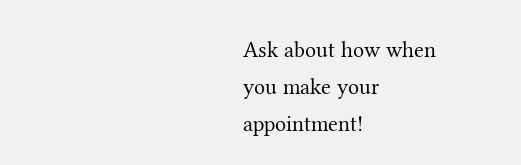Ask about how when you make your appointment!